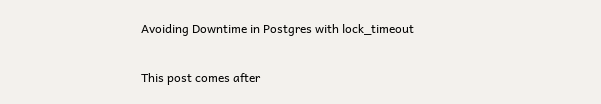Avoiding Downtime in Postgres with lock_timeout

This post comes after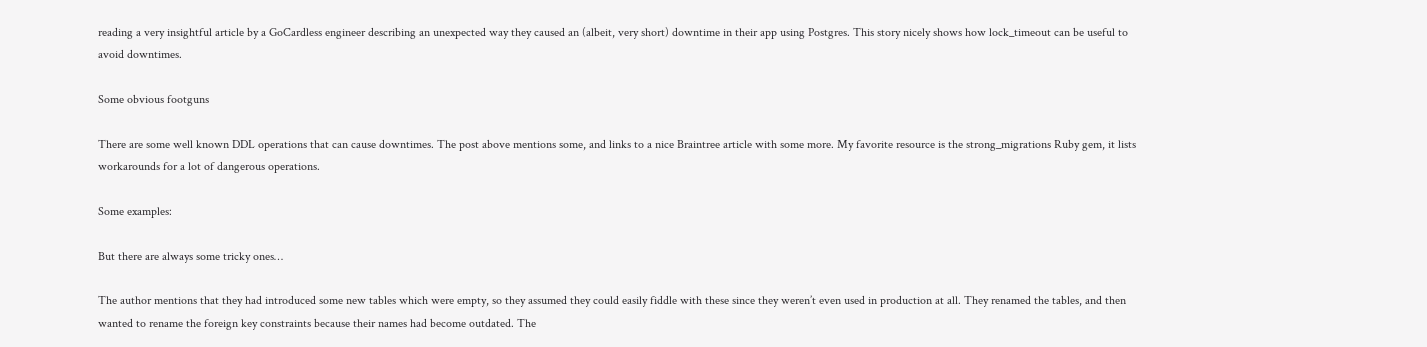reading a very insightful article by a GoCardless engineer describing an unexpected way they caused an (albeit, very short) downtime in their app using Postgres. This story nicely shows how lock_timeout can be useful to avoid downtimes.

Some obvious footguns

There are some well known DDL operations that can cause downtimes. The post above mentions some, and links to a nice Braintree article with some more. My favorite resource is the strong_migrations Ruby gem, it lists workarounds for a lot of dangerous operations.

Some examples:

But there are always some tricky ones…

The author mentions that they had introduced some new tables which were empty, so they assumed they could easily fiddle with these since they weren’t even used in production at all. They renamed the tables, and then wanted to rename the foreign key constraints because their names had become outdated. The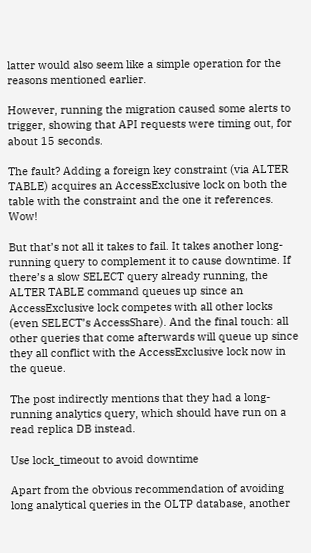latter would also seem like a simple operation for the reasons mentioned earlier.

However, running the migration caused some alerts to trigger, showing that API requests were timing out, for about 15 seconds.

The fault? Adding a foreign key constraint (via ALTER TABLE) acquires an AccessExclusive lock on both the table with the constraint and the one it references. Wow!

But that’s not all it takes to fail. It takes another long-running query to complement it to cause downtime. If there’s a slow SELECT query already running, the ALTER TABLE command queues up since an AccessExclusive lock competes with all other locks (even SELECT’s AccessShare). And the final touch: all other queries that come afterwards will queue up since they all conflict with the AccessExclusive lock now in the queue.

The post indirectly mentions that they had a long-running analytics query, which should have run on a read replica DB instead.

Use lock_timeout to avoid downtime

Apart from the obvious recommendation of avoiding long analytical queries in the OLTP database, another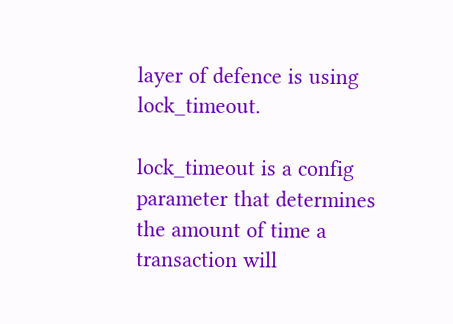layer of defence is using lock_timeout.

lock_timeout is a config parameter that determines the amount of time a transaction will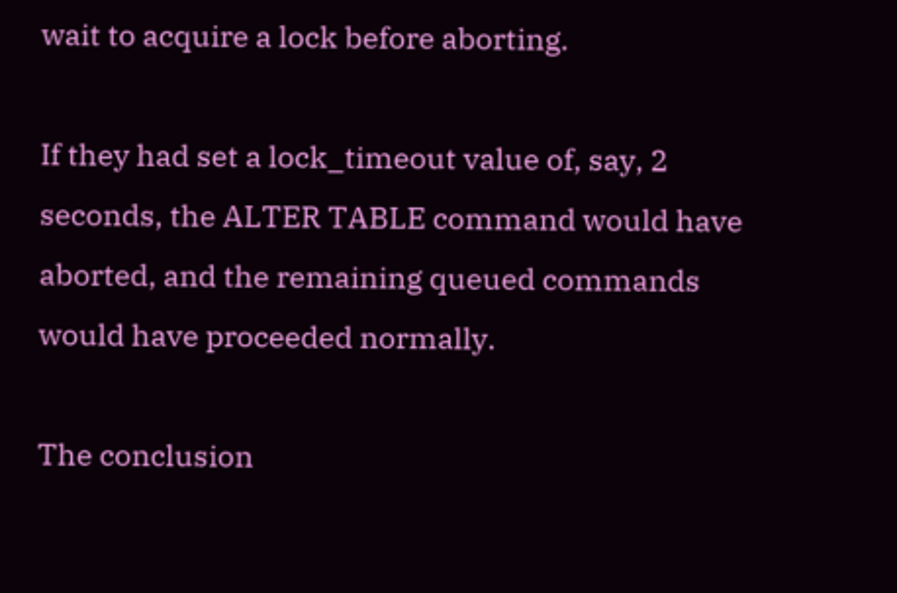wait to acquire a lock before aborting.

If they had set a lock_timeout value of, say, 2 seconds, the ALTER TABLE command would have aborted, and the remaining queued commands would have proceeded normally.

The conclusion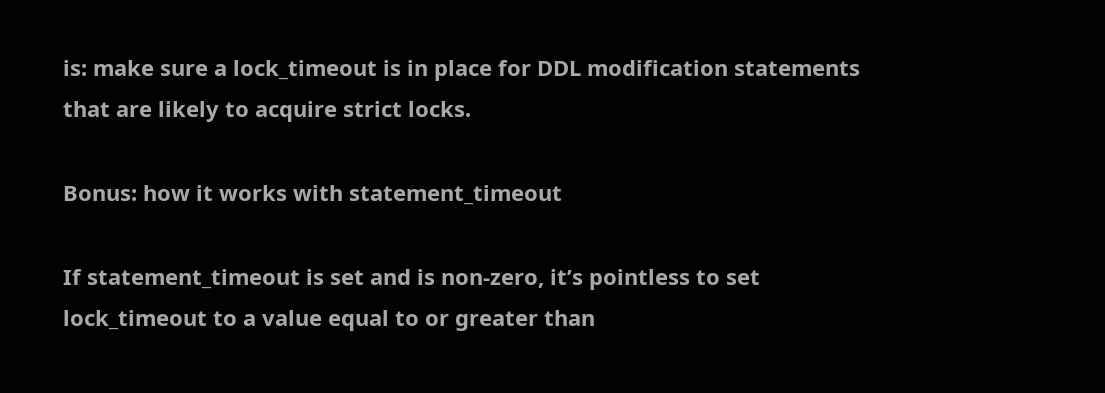is: make sure a lock_timeout is in place for DDL modification statements that are likely to acquire strict locks.

Bonus: how it works with statement_timeout

If statement_timeout is set and is non-zero, it’s pointless to set lock_timeout to a value equal to or greater than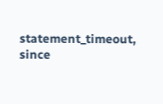statement_timeout, since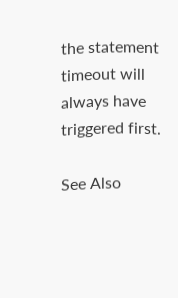the statement timeout will always have triggered first.

See Also